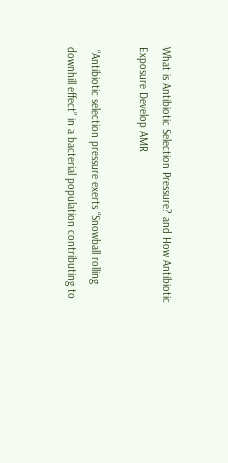What is Antibiotic Selection Pressure? and How Antibiotic Exposure Develop AMR

 “Antibiotic selection pressure exerts “Snowball rolling downhill effect” in a bacterial population contributing to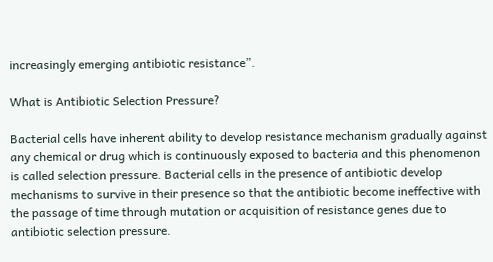increasingly emerging antibiotic resistance”.

What is Antibiotic Selection Pressure?

Bacterial cells have inherent ability to develop resistance mechanism gradually against any chemical or drug which is continuously exposed to bacteria and this phenomenon is called selection pressure. Bacterial cells in the presence of antibiotic develop mechanisms to survive in their presence so that the antibiotic become ineffective with the passage of time through mutation or acquisition of resistance genes due to antibiotic selection pressure.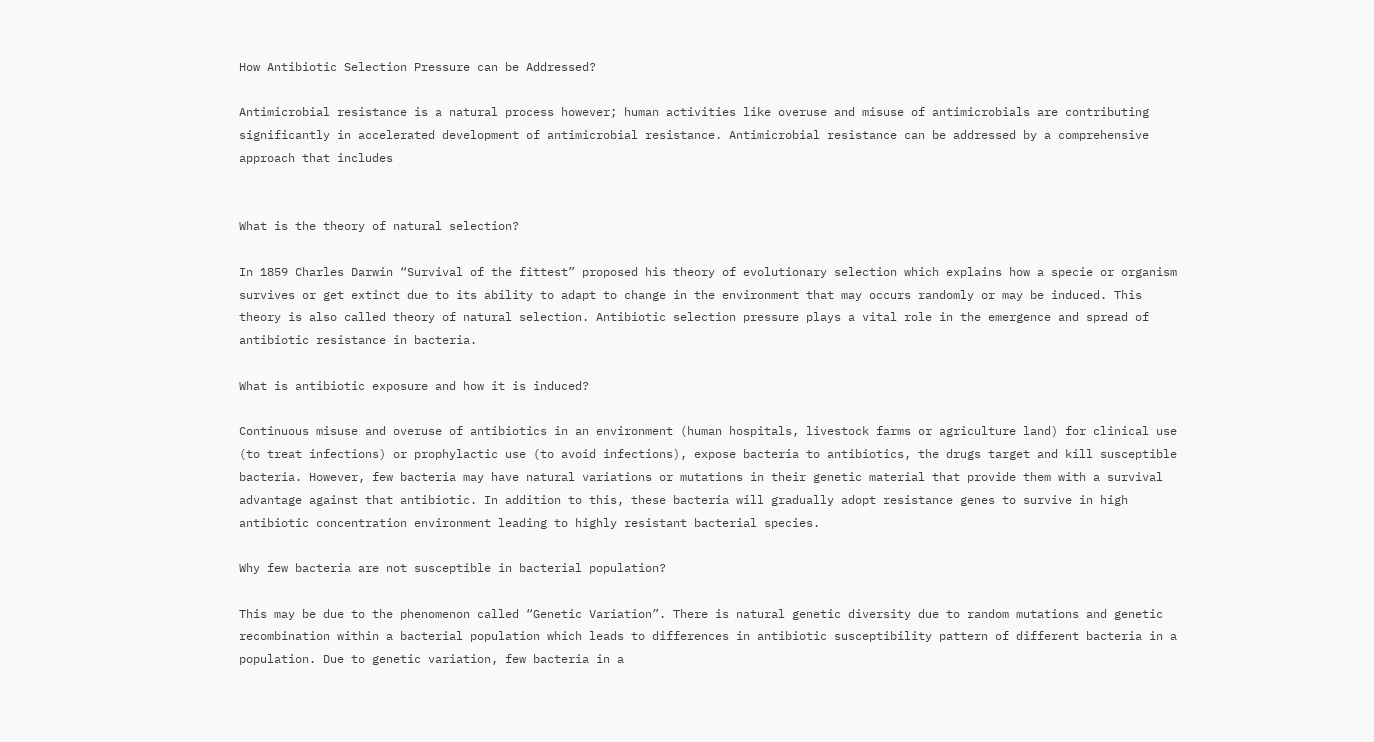How Antibiotic Selection Pressure can be Addressed?

Antimicrobial resistance is a natural process however; human activities like overuse and misuse of antimicrobials are contributing significantly in accelerated development of antimicrobial resistance. Antimicrobial resistance can be addressed by a comprehensive approach that includes


What is the theory of natural selection?

In 1859 Charles Darwin “Survival of the fittest” proposed his theory of evolutionary selection which explains how a specie or organism survives or get extinct due to its ability to adapt to change in the environment that may occurs randomly or may be induced. This theory is also called theory of natural selection. Antibiotic selection pressure plays a vital role in the emergence and spread of antibiotic resistance in bacteria.

What is antibiotic exposure and how it is induced?

Continuous misuse and overuse of antibiotics in an environment (human hospitals, livestock farms or agriculture land) for clinical use (to treat infections) or prophylactic use (to avoid infections), expose bacteria to antibiotics, the drugs target and kill susceptible bacteria. However, few bacteria may have natural variations or mutations in their genetic material that provide them with a survival advantage against that antibiotic. In addition to this, these bacteria will gradually adopt resistance genes to survive in high antibiotic concentration environment leading to highly resistant bacterial species.

Why few bacteria are not susceptible in bacterial population?

This may be due to the phenomenon called “Genetic Variation”. There is natural genetic diversity due to random mutations and genetic recombination within a bacterial population which leads to differences in antibiotic susceptibility pattern of different bacteria in a population. Due to genetic variation, few bacteria in a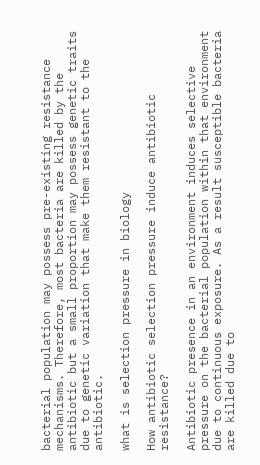bacterial population may possess pre-existing resistance mechanisms. Therefore, most bacteria are killed by the antibiotic but a small proportion may possess genetic traits due to genetic variation that make them resistant to the antibiotic.

what is selection pressure in biology

How antibiotic selection pressure induce antibiotic resistance?

Antibiotic presence in an environment induces selective pressure on the bacterial population within that environment due to continuous exposure. As a result susceptible bacteria are killed due to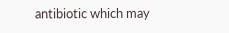antibiotic which may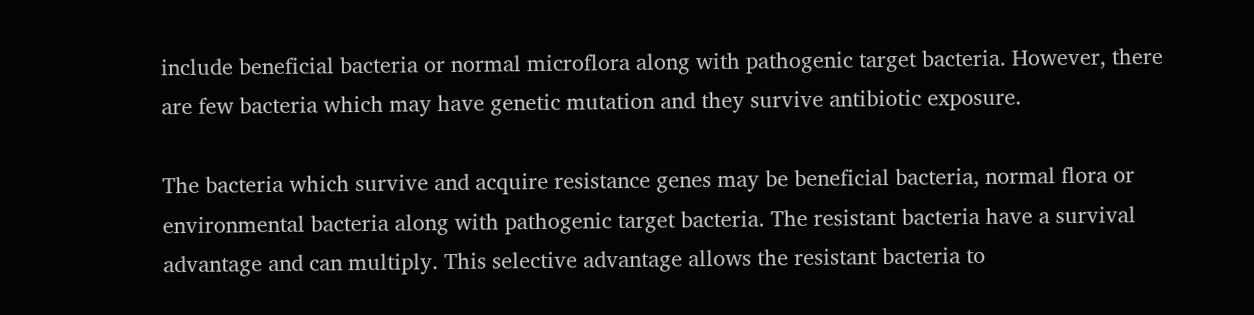include beneficial bacteria or normal microflora along with pathogenic target bacteria. However, there are few bacteria which may have genetic mutation and they survive antibiotic exposure.

The bacteria which survive and acquire resistance genes may be beneficial bacteria, normal flora or environmental bacteria along with pathogenic target bacteria. The resistant bacteria have a survival advantage and can multiply. This selective advantage allows the resistant bacteria to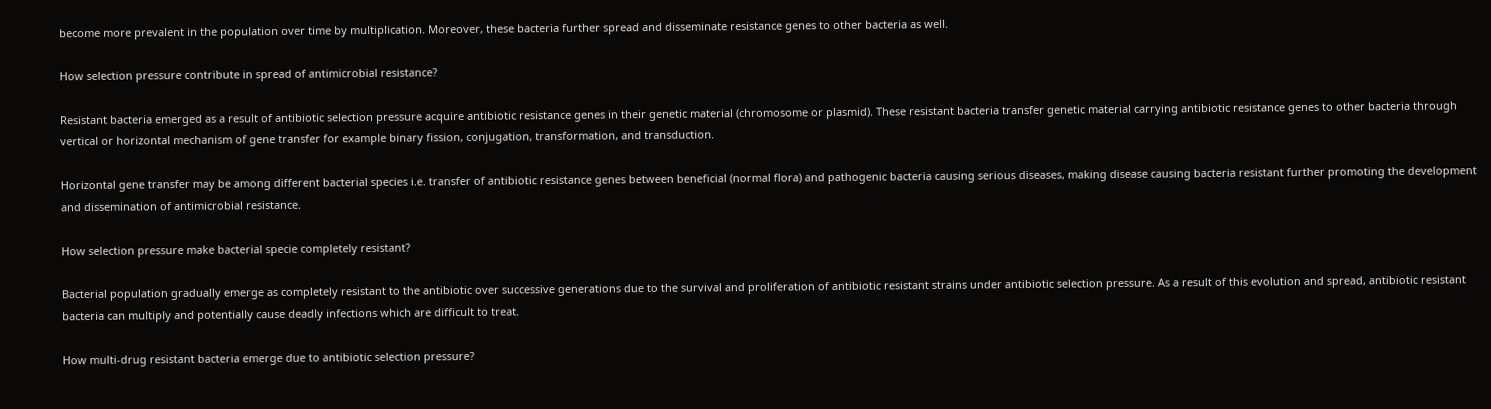become more prevalent in the population over time by multiplication. Moreover, these bacteria further spread and disseminate resistance genes to other bacteria as well.

How selection pressure contribute in spread of antimicrobial resistance?

Resistant bacteria emerged as a result of antibiotic selection pressure acquire antibiotic resistance genes in their genetic material (chromosome or plasmid). These resistant bacteria transfer genetic material carrying antibiotic resistance genes to other bacteria through vertical or horizontal mechanism of gene transfer for example binary fission, conjugation, transformation, and transduction.

Horizontal gene transfer may be among different bacterial species i.e. transfer of antibiotic resistance genes between beneficial (normal flora) and pathogenic bacteria causing serious diseases, making disease causing bacteria resistant further promoting the development and dissemination of antimicrobial resistance.

How selection pressure make bacterial specie completely resistant?

Bacterial population gradually emerge as completely resistant to the antibiotic over successive generations due to the survival and proliferation of antibiotic resistant strains under antibiotic selection pressure. As a result of this evolution and spread, antibiotic resistant bacteria can multiply and potentially cause deadly infections which are difficult to treat.

How multi-drug resistant bacteria emerge due to antibiotic selection pressure?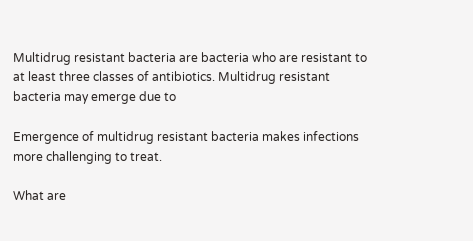Multidrug resistant bacteria are bacteria who are resistant to at least three classes of antibiotics. Multidrug resistant bacteria may emerge due to

Emergence of multidrug resistant bacteria makes infections more challenging to treat.

What are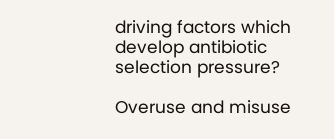driving factors which develop antibiotic selection pressure?

Overuse and misuse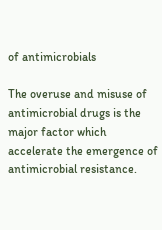of antimicrobials

The overuse and misuse of antimicrobial drugs is the major factor which accelerate the emergence of antimicrobial resistance.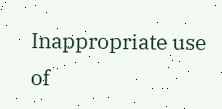Inappropriate use of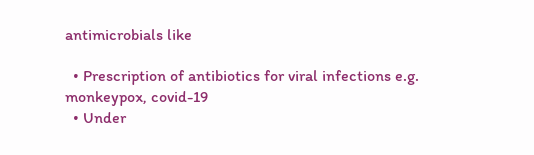antimicrobials like

  • Prescription of antibiotics for viral infections e.g. monkeypox, covid-19
  • Under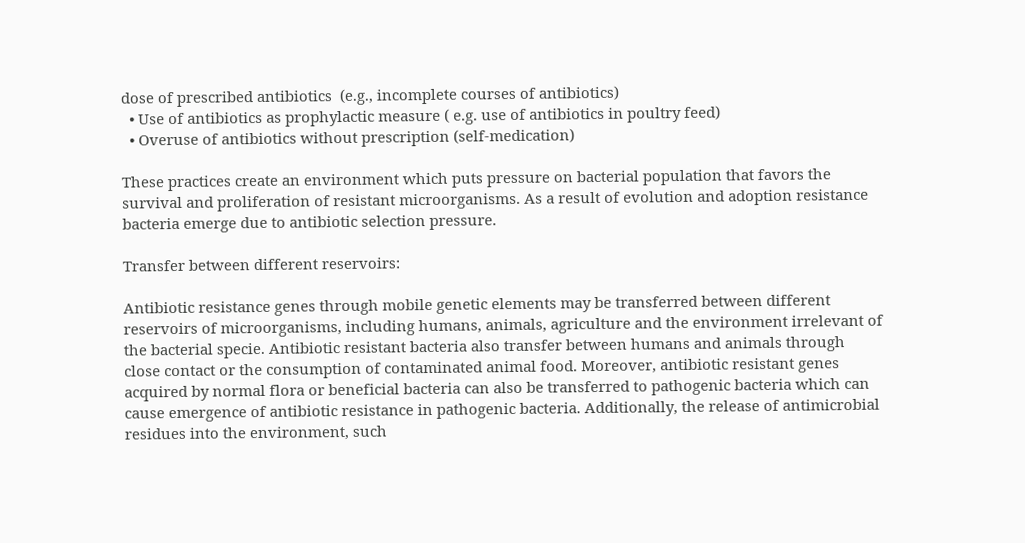dose of prescribed antibiotics  (e.g., incomplete courses of antibiotics)
  • Use of antibiotics as prophylactic measure ( e.g. use of antibiotics in poultry feed)
  • Overuse of antibiotics without prescription (self-medication)

These practices create an environment which puts pressure on bacterial population that favors the survival and proliferation of resistant microorganisms. As a result of evolution and adoption resistance bacteria emerge due to antibiotic selection pressure.

Transfer between different reservoirs:

Antibiotic resistance genes through mobile genetic elements may be transferred between different reservoirs of microorganisms, including humans, animals, agriculture and the environment irrelevant of the bacterial specie. Antibiotic resistant bacteria also transfer between humans and animals through close contact or the consumption of contaminated animal food. Moreover, antibiotic resistant genes acquired by normal flora or beneficial bacteria can also be transferred to pathogenic bacteria which can cause emergence of antibiotic resistance in pathogenic bacteria. Additionally, the release of antimicrobial residues into the environment, such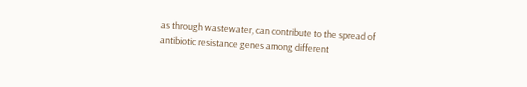as through wastewater, can contribute to the spread of antibiotic resistance genes among different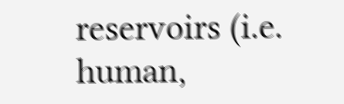reservoirs (i.e. human,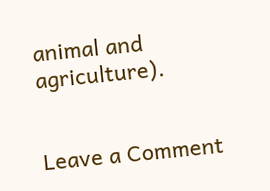animal and agriculture).


Leave a Comment